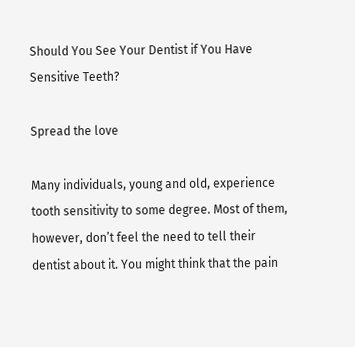Should You See Your Dentist if You Have Sensitive Teeth?

Spread the love

Many individuals, young and old, experience tooth sensitivity to some degree. Most of them, however, don’t feel the need to tell their dentist about it. You might think that the pain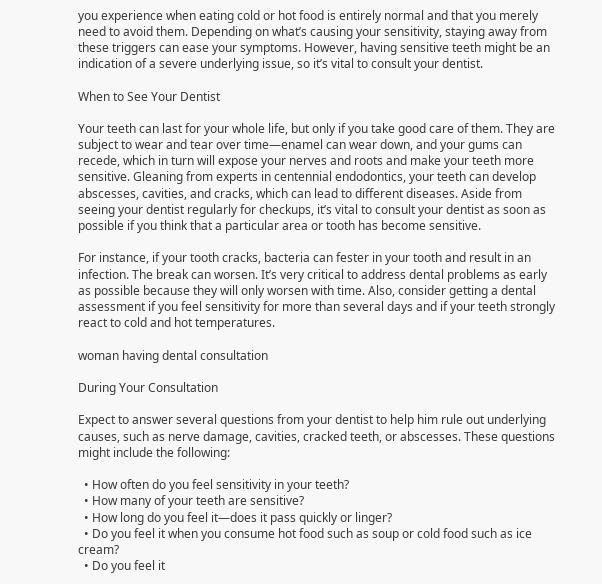you experience when eating cold or hot food is entirely normal and that you merely need to avoid them. Depending on what’s causing your sensitivity, staying away from these triggers can ease your symptoms. However, having sensitive teeth might be an indication of a severe underlying issue, so it’s vital to consult your dentist.

When to See Your Dentist

Your teeth can last for your whole life, but only if you take good care of them. They are subject to wear and tear over time—enamel can wear down, and your gums can recede, which in turn will expose your nerves and roots and make your teeth more sensitive. Gleaning from experts in centennial endodontics, your teeth can develop abscesses, cavities, and cracks, which can lead to different diseases. Aside from seeing your dentist regularly for checkups, it’s vital to consult your dentist as soon as possible if you think that a particular area or tooth has become sensitive.

For instance, if your tooth cracks, bacteria can fester in your tooth and result in an infection. The break can worsen. It’s very critical to address dental problems as early as possible because they will only worsen with time. Also, consider getting a dental assessment if you feel sensitivity for more than several days and if your teeth strongly react to cold and hot temperatures.

woman having dental consultation

During Your Consultation

Expect to answer several questions from your dentist to help him rule out underlying causes, such as nerve damage, cavities, cracked teeth, or abscesses. These questions might include the following:

  • How often do you feel sensitivity in your teeth?
  • How many of your teeth are sensitive?
  • How long do you feel it—does it pass quickly or linger?
  • Do you feel it when you consume hot food such as soup or cold food such as ice cream?
  • Do you feel it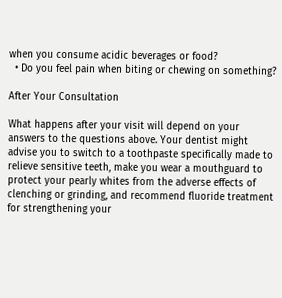when you consume acidic beverages or food?
  • Do you feel pain when biting or chewing on something?

After Your Consultation

What happens after your visit will depend on your answers to the questions above. Your dentist might advise you to switch to a toothpaste specifically made to relieve sensitive teeth, make you wear a mouthguard to protect your pearly whites from the adverse effects of clenching or grinding, and recommend fluoride treatment for strengthening your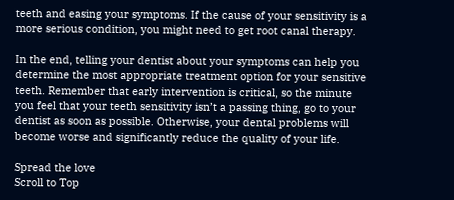teeth and easing your symptoms. If the cause of your sensitivity is a more serious condition, you might need to get root canal therapy.

In the end, telling your dentist about your symptoms can help you determine the most appropriate treatment option for your sensitive teeth. Remember that early intervention is critical, so the minute you feel that your teeth sensitivity isn’t a passing thing, go to your dentist as soon as possible. Otherwise, your dental problems will become worse and significantly reduce the quality of your life.

Spread the love
Scroll to Top